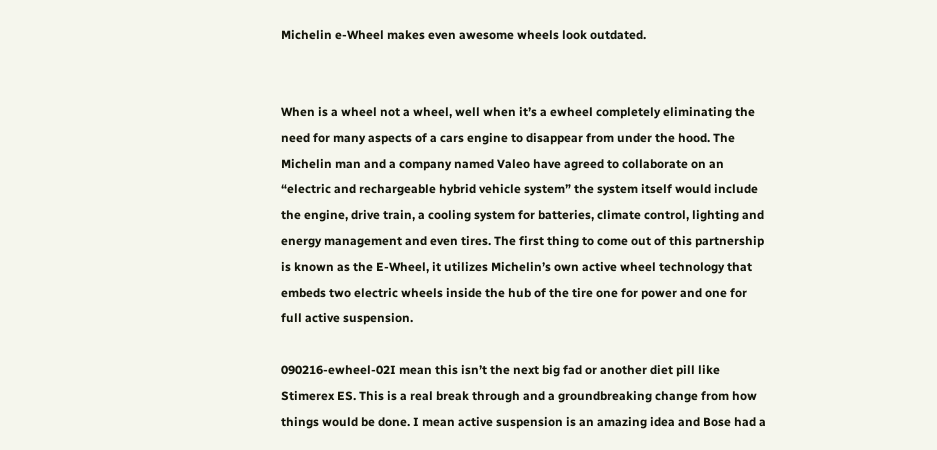Michelin e-Wheel makes even awesome wheels look outdated.


When is a wheel not a wheel, well when it’s a ewheel completely eliminating the need for many aspects of a cars engine to disappear from under the hood. The Michelin man and a company named Valeo have agreed to collaborate on an “electric and rechargeable hybrid vehicle system” the system itself would include the engine, drive train, a cooling system for batteries, climate control, lighting and energy management and even tires. The first thing to come out of this partnership is known as the E-Wheel, it utilizes Michelin’s own active wheel technology that embeds two electric wheels inside the hub of the tire one for power and one for full active suspension.

090216-ewheel-02I mean this isn’t the next big fad or another diet pill like Stimerex ES. This is a real break through and a groundbreaking change from how things would be done. I mean active suspension is an amazing idea and Bose had a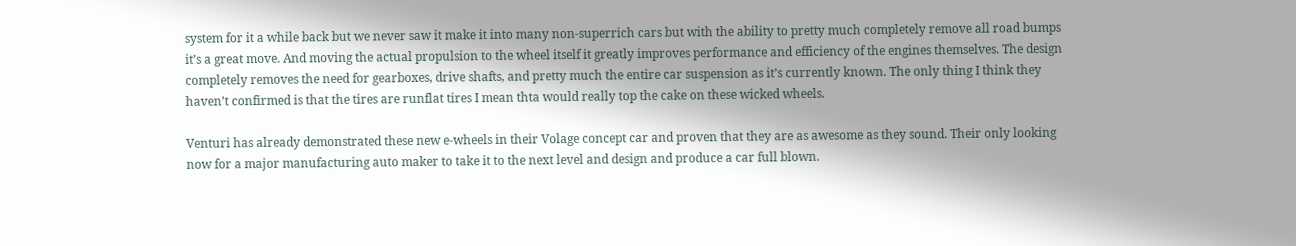system for it a while back but we never saw it make it into many non-superrich cars but with the ability to pretty much completely remove all road bumps it’s a great move. And moving the actual propulsion to the wheel itself it greatly improves performance and efficiency of the engines themselves. The design completely removes the need for gearboxes, drive shafts, and pretty much the entire car suspension as it’s currently known. The only thing I think they haven’t confirmed is that the tires are runflat tires I mean thta would really top the cake on these wicked wheels.

Venturi has already demonstrated these new e-wheels in their Volage concept car and proven that they are as awesome as they sound. Their only looking now for a major manufacturing auto maker to take it to the next level and design and produce a car full blown.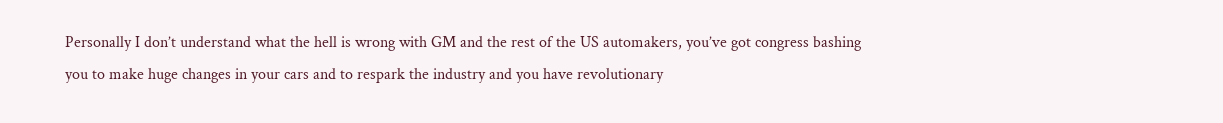Personally I don’t understand what the hell is wrong with GM and the rest of the US automakers, you’ve got congress bashing you to make huge changes in your cars and to respark the industry and you have revolutionary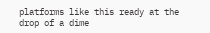platforms like this ready at the drop of a dime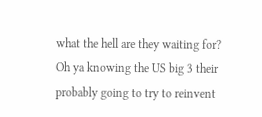what the hell are they waiting for? Oh ya knowing the US big 3 their probably going to try to reinvent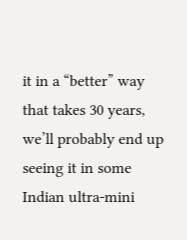it in a “better” way that takes 30 years, we’ll probably end up seeing it in some Indian ultra-mini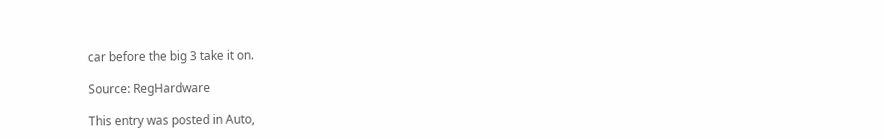car before the big 3 take it on.

Source: RegHardware

This entry was posted in Auto,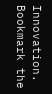Innovation. Bookmark the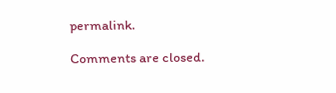permalink.

Comments are closed.